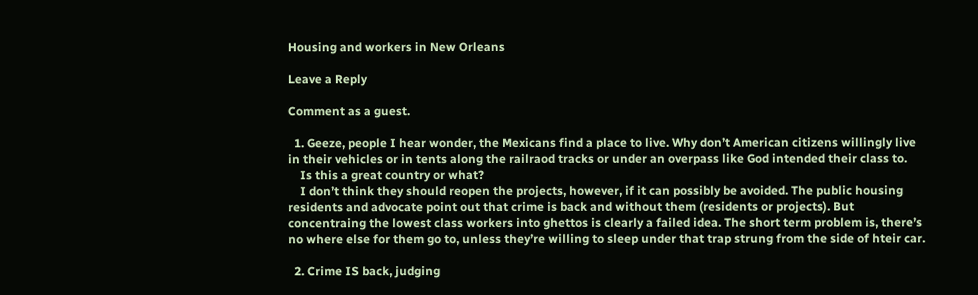Housing and workers in New Orleans

Leave a Reply

Comment as a guest.

  1. Geeze, people I hear wonder, the Mexicans find a place to live. Why don’t American citizens willingly live in their vehicles or in tents along the railraod tracks or under an overpass like God intended their class to.
    Is this a great country or what?
    I don’t think they should reopen the projects, however, if it can possibly be avoided. The public housing residents and advocate point out that crime is back and without them (residents or projects). But concentraing the lowest class workers into ghettos is clearly a failed idea. The short term problem is, there’s no where else for them go to, unless they’re willing to sleep under that trap strung from the side of hteir car.

  2. Crime IS back, judging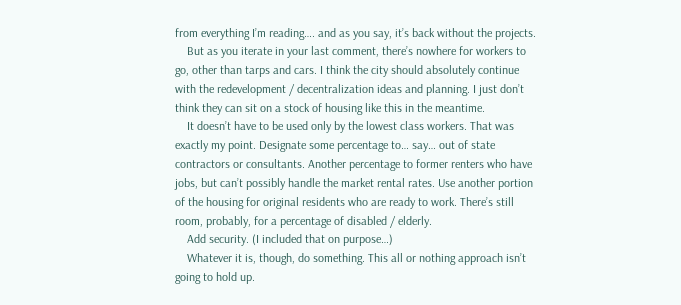from everything I’m reading…. and as you say, it’s back without the projects.
    But as you iterate in your last comment, there’s nowhere for workers to go, other than tarps and cars. I think the city should absolutely continue with the redevelopment / decentralization ideas and planning. I just don’t think they can sit on a stock of housing like this in the meantime.
    It doesn’t have to be used only by the lowest class workers. That was exactly my point. Designate some percentage to… say… out of state contractors or consultants. Another percentage to former renters who have jobs, but can’t possibly handle the market rental rates. Use another portion of the housing for original residents who are ready to work. There’s still room, probably, for a percentage of disabled / elderly.
    Add security. (I included that on purpose…)
    Whatever it is, though, do something. This all or nothing approach isn’t going to hold up.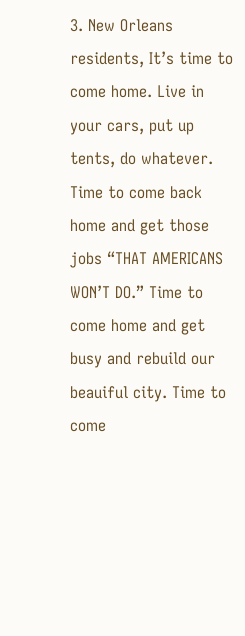3. New Orleans residents, It’s time to come home. Live in your cars, put up tents, do whatever. Time to come back home and get those jobs “THAT AMERICANS WON’T DO.” Time to come home and get busy and rebuild our beauiful city. Time to come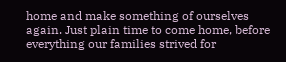home and make something of ourselves again. Just plain time to come home, before everything our families strived for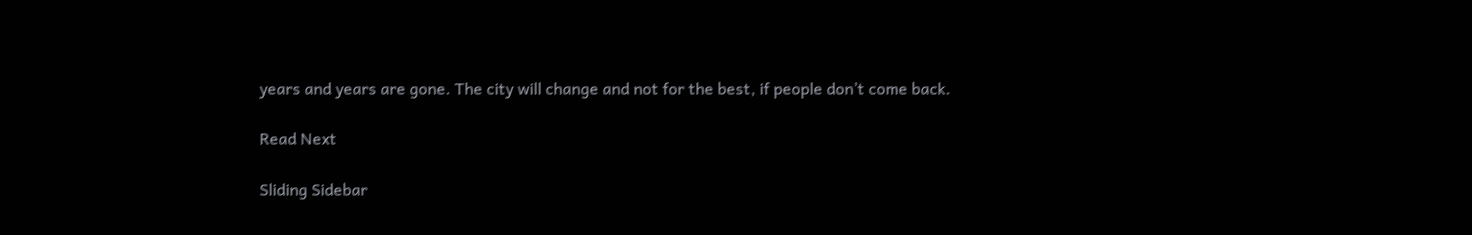years and years are gone. The city will change and not for the best, if people don’t come back.

Read Next

Sliding Sidebar